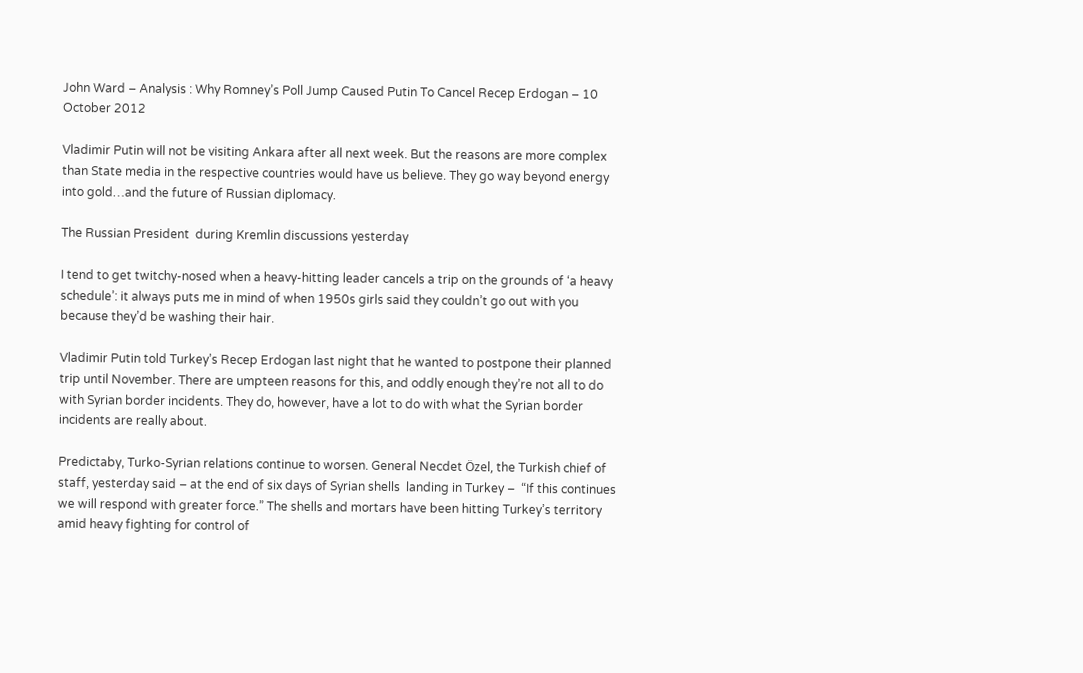John Ward – Analysis : Why Romney’s Poll Jump Caused Putin To Cancel Recep Erdogan – 10 October 2012

Vladimir Putin will not be visiting Ankara after all next week. But the reasons are more complex than State media in the respective countries would have us believe. They go way beyond energy into gold…and the future of Russian diplomacy.

The Russian President  during Kremlin discussions yesterday

I tend to get twitchy-nosed when a heavy-hitting leader cancels a trip on the grounds of ‘a heavy schedule’: it always puts me in mind of when 1950s girls said they couldn’t go out with you because they’d be washing their hair.

Vladimir Putin told Turkey’s Recep Erdogan last night that he wanted to postpone their planned trip until November. There are umpteen reasons for this, and oddly enough they’re not all to do with Syrian border incidents. They do, however, have a lot to do with what the Syrian border incidents are really about.

Predictaby, Turko-Syrian relations continue to worsen. General Necdet Özel, the Turkish chief of staff, yesterday said – at the end of six days of Syrian shells  landing in Turkey –  “If this continues we will respond with greater force.” The shells and mortars have been hitting Turkey’s territory amid heavy fighting for control of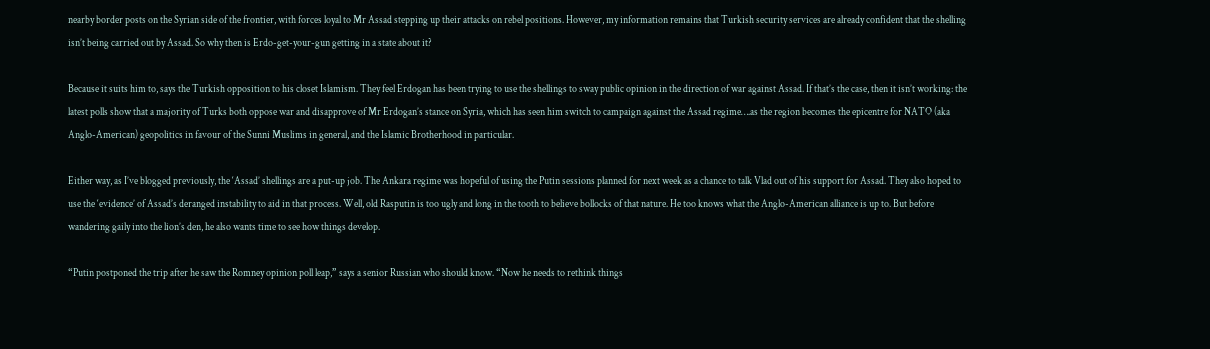nearby border posts on the Syrian side of the frontier, with forces loyal to Mr Assad stepping up their attacks on rebel positions. However, my information remains that Turkish security services are already confident that the shelling isn’t being carried out by Assad. So why then is Erdo-get-your-gun getting in a state about it?

Because it suits him to, says the Turkish opposition to his closet Islamism. They feel Erdogan has been trying to use the shellings to sway public opinion in the direction of war against Assad. If that’s the case, then it isn’t working: the latest polls show that a majority of Turks both oppose war and disapprove of Mr Erdogan’s stance on Syria, which has seen him switch to campaign against the Assad regime….as the region becomes the epicentre for NATO (aka Anglo-American) geopolitics in favour of the Sunni Muslims in general, and the Islamic Brotherhood in particular.

Either way, as I’ve blogged previously, the ‘Assad’ shellings are a put-up job. The Ankara regime was hopeful of using the Putin sessions planned for next week as a chance to talk Vlad out of his support for Assad. They also hoped to use the ‘evidence’ of Assad’s deranged instability to aid in that process. Well, old Rasputin is too ugly and long in the tooth to believe bollocks of that nature. He too knows what the Anglo-American alliance is up to. But before wandering gaily into the lion’s den, he also wants time to see how things develop.

“Putin postponed the trip after he saw the Romney opinion poll leap,” says a senior Russian who should know. “Now he needs to rethink things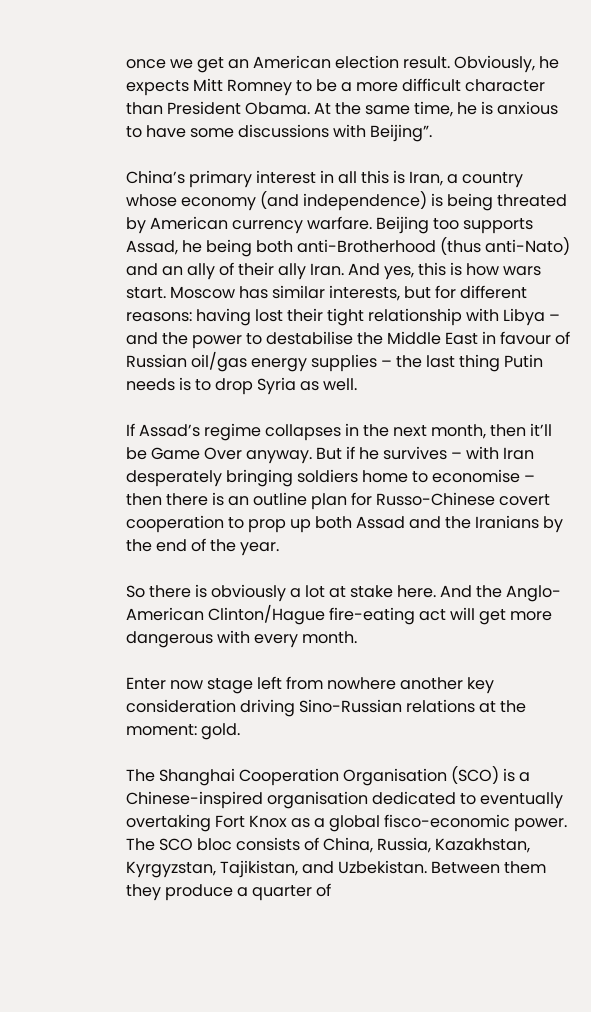once we get an American election result. Obviously, he expects Mitt Romney to be a more difficult character than President Obama. At the same time, he is anxious to have some discussions with Beijing”.

China’s primary interest in all this is Iran, a country whose economy (and independence) is being threated by American currency warfare. Beijing too supports Assad, he being both anti-Brotherhood (thus anti-Nato) and an ally of their ally Iran. And yes, this is how wars start. Moscow has similar interests, but for different reasons: having lost their tight relationship with Libya – and the power to destabilise the Middle East in favour of Russian oil/gas energy supplies – the last thing Putin needs is to drop Syria as well.

If Assad’s regime collapses in the next month, then it’ll be Game Over anyway. But if he survives – with Iran desperately bringing soldiers home to economise – then there is an outline plan for Russo-Chinese covert cooperation to prop up both Assad and the Iranians by the end of the year.

So there is obviously a lot at stake here. And the Anglo-American Clinton/Hague fire-eating act will get more dangerous with every month.

Enter now stage left from nowhere another key consideration driving Sino-Russian relations at the moment: gold.

The Shanghai Cooperation Organisation (SCO) is a Chinese-inspired organisation dedicated to eventually overtaking Fort Knox as a global fisco-economic power. The SCO bloc consists of China, Russia, Kazakhstan, Kyrgyzstan, Tajikistan, and Uzbekistan. Between them they produce a quarter of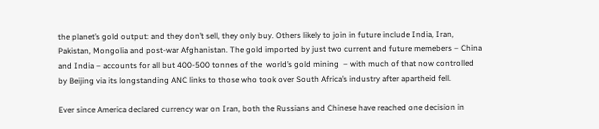the planet’s gold output: and they don’t sell, they only buy. Others likely to join in future include India, Iran, Pakistan, Mongolia and post-war Afghanistan. The gold imported by just two current and future memebers – China and India – accounts for all but 400-500 tonnes of the  world’s gold mining  – with much of that now controlled by Beijing via its longstanding ANC links to those who took over South Africa’s industry after apartheid fell.

Ever since America declared currency war on Iran, both the Russians and Chinese have reached one decision in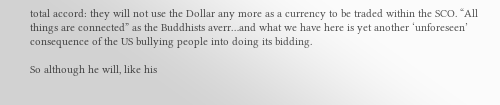total accord: they will not use the Dollar any more as a currency to be traded within the SCO. “All things are connected” as the Buddhists averr…and what we have here is yet another ‘unforeseen’ consequence of the US bullying people into doing its bidding.

So although he will, like his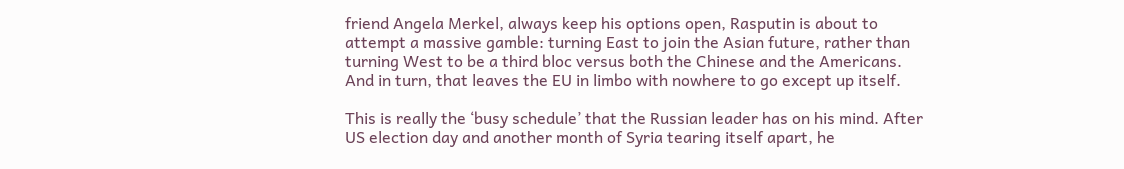friend Angela Merkel, always keep his options open, Rasputin is about to attempt a massive gamble: turning East to join the Asian future, rather than turning West to be a third bloc versus both the Chinese and the Americans. And in turn, that leaves the EU in limbo with nowhere to go except up itself.

This is really the ‘busy schedule’ that the Russian leader has on his mind. After US election day and another month of Syria tearing itself apart, he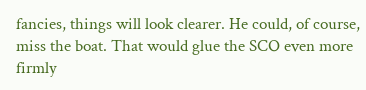fancies, things will look clearer. He could, of course, miss the boat. That would glue the SCO even more firmly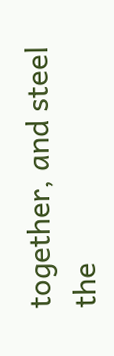together, and steel the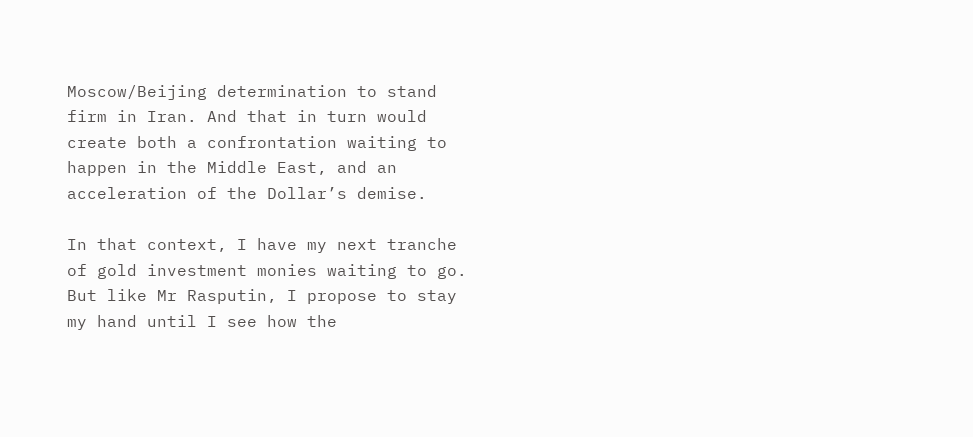Moscow/Beijing determination to stand firm in Iran. And that in turn would create both a confrontation waiting to happen in the Middle East, and an acceleration of the Dollar’s demise.

In that context, I have my next tranche of gold investment monies waiting to go. But like Mr Rasputin, I propose to stay my hand until I see how the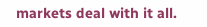markets deal with it all.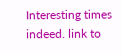Interesting times indeed. link to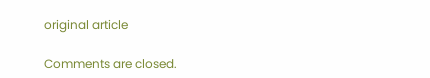original article

Comments are closed.